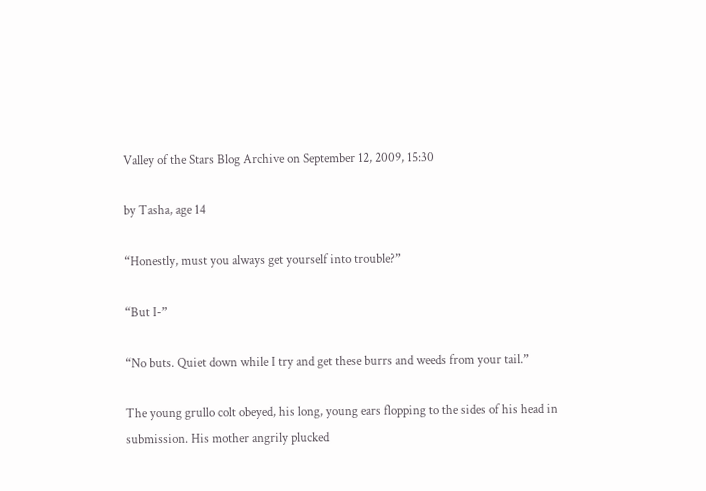Valley of the Stars Blog Archive on September 12, 2009, 15:30

by Tasha, age 14

“Honestly, must you always get yourself into trouble?”

“But I-”

“No buts. Quiet down while I try and get these burrs and weeds from your tail.”

The young grullo colt obeyed, his long, young ears flopping to the sides of his head in submission. His mother angrily plucked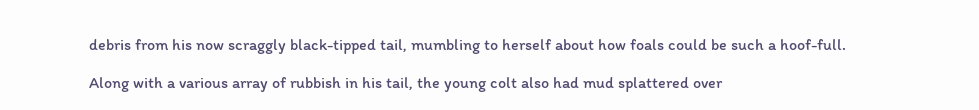debris from his now scraggly black-tipped tail, mumbling to herself about how foals could be such a hoof-full.

Along with a various array of rubbish in his tail, the young colt also had mud splattered over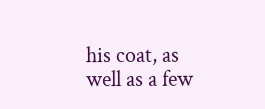his coat, as well as a few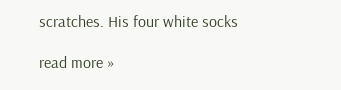scratches. His four white socks

read more »